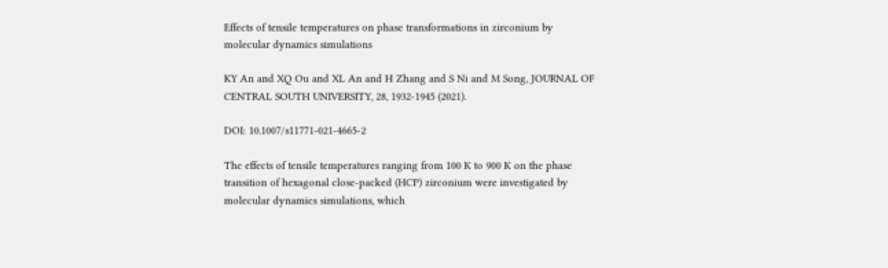Effects of tensile temperatures on phase transformations in zirconium by molecular dynamics simulations

KY An and XQ Ou and XL An and H Zhang and S Ni and M Song, JOURNAL OF CENTRAL SOUTH UNIVERSITY, 28, 1932-1945 (2021).

DOI: 10.1007/s11771-021-4665-2

The effects of tensile temperatures ranging from 100 K to 900 K on the phase transition of hexagonal close-packed (HCP) zirconium were investigated by molecular dynamics simulations, which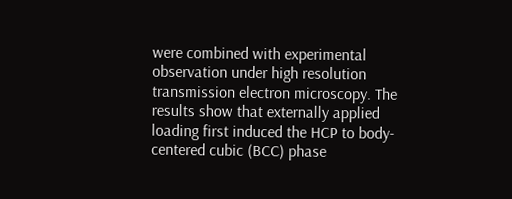were combined with experimental observation under high resolution transmission electron microscopy. The results show that externally applied loading first induced the HCP to body-centered cubic (BCC) phase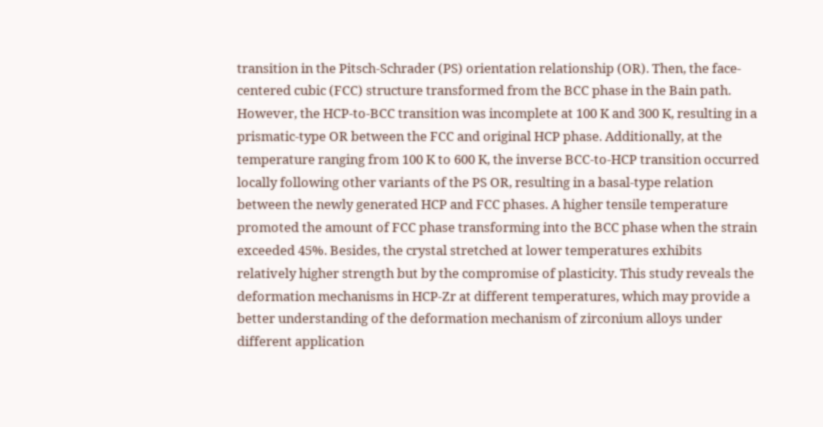transition in the Pitsch-Schrader (PS) orientation relationship (OR). Then, the face- centered cubic (FCC) structure transformed from the BCC phase in the Bain path. However, the HCP-to-BCC transition was incomplete at 100 K and 300 K, resulting in a prismatic-type OR between the FCC and original HCP phase. Additionally, at the temperature ranging from 100 K to 600 K, the inverse BCC-to-HCP transition occurred locally following other variants of the PS OR, resulting in a basal-type relation between the newly generated HCP and FCC phases. A higher tensile temperature promoted the amount of FCC phase transforming into the BCC phase when the strain exceeded 45%. Besides, the crystal stretched at lower temperatures exhibits relatively higher strength but by the compromise of plasticity. This study reveals the deformation mechanisms in HCP-Zr at different temperatures, which may provide a better understanding of the deformation mechanism of zirconium alloys under different application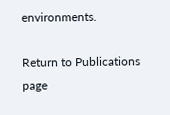environments.

Return to Publications page